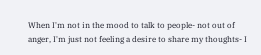When I'm not in the mood to talk to people- not out of anger, I'm just not feeling a desire to share my thoughts- I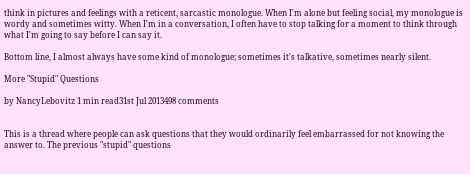think in pictures and feelings with a reticent, sarcastic monologue. When I'm alone but feeling social, my monologue is wordy and sometimes witty. When I'm in a conversation, I often have to stop talking for a moment to think through what I'm going to say before I can say it.

Bottom line, I almost always have some kind of monologue; sometimes it's talkative, sometimes nearly silent.

More "Stupid" Questions

by NancyLebovitz 1 min read31st Jul 2013498 comments


This is a thread where people can ask questions that they would ordinarily feel embarrassed for not knowing the answer to. The previous "stupid" questions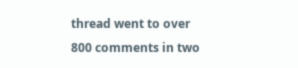thread went to over 800 comments in two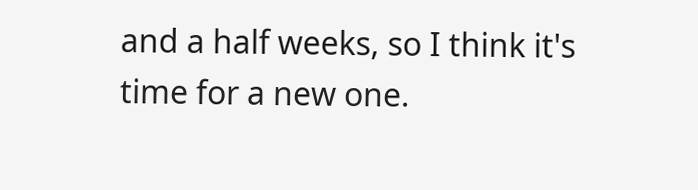and a half weeks, so I think it's time for a new one.